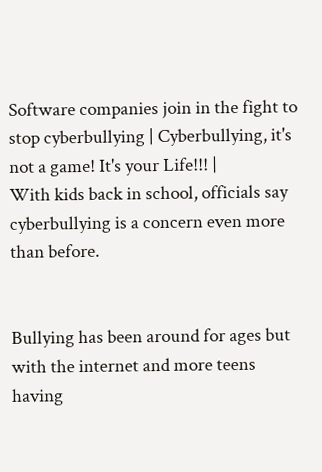Software companies join in the fight to stop cyberbullying | Cyberbullying, it's not a game! It's your Life!!! |
With kids back in school, officials say cyberbullying is a concern even more than before.


Bullying has been around for ages but with the internet and more teens having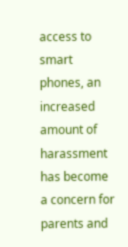access to smart phones, an increased amount of harassment has become a concern for parents and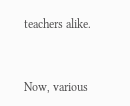teachers alike.


Now, various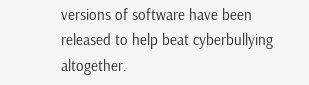versions of software have been released to help beat cyberbullying altogether.